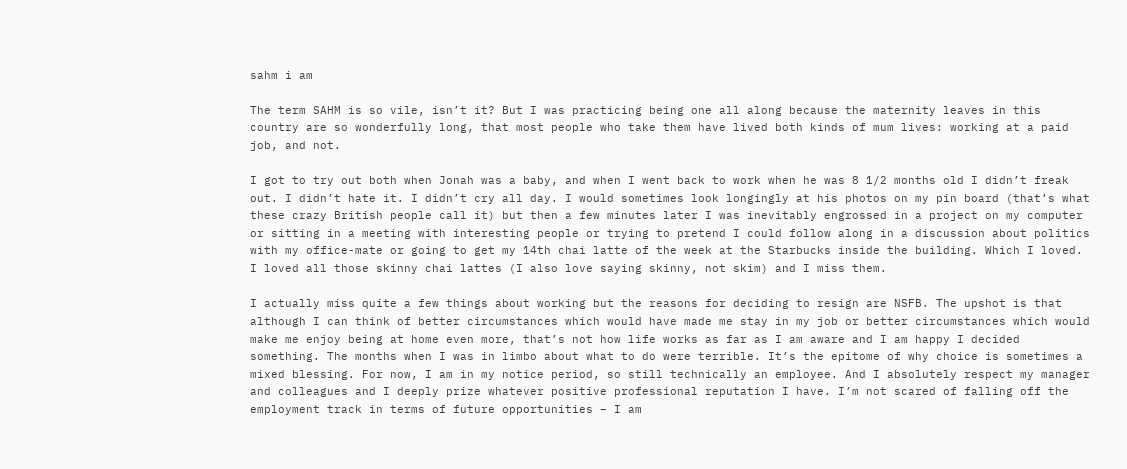sahm i am

The term SAHM is so vile, isn’t it? But I was practicing being one all along because the maternity leaves in this country are so wonderfully long, that most people who take them have lived both kinds of mum lives: working at a paid job, and not.

I got to try out both when Jonah was a baby, and when I went back to work when he was 8 1/2 months old I didn’t freak out. I didn’t hate it. I didn’t cry all day. I would sometimes look longingly at his photos on my pin board (that’s what these crazy British people call it) but then a few minutes later I was inevitably engrossed in a project on my computer or sitting in a meeting with interesting people or trying to pretend I could follow along in a discussion about politics with my office-mate or going to get my 14th chai latte of the week at the Starbucks inside the building. Which I loved. I loved all those skinny chai lattes (I also love saying skinny, not skim) and I miss them.

I actually miss quite a few things about working but the reasons for deciding to resign are NSFB. The upshot is that although I can think of better circumstances which would have made me stay in my job or better circumstances which would make me enjoy being at home even more, that’s not how life works as far as I am aware and I am happy I decided something. The months when I was in limbo about what to do were terrible. It’s the epitome of why choice is sometimes a mixed blessing. For now, I am in my notice period, so still technically an employee. And I absolutely respect my manager and colleagues and I deeply prize whatever positive professional reputation I have. I’m not scared of falling off the employment track in terms of future opportunities – I am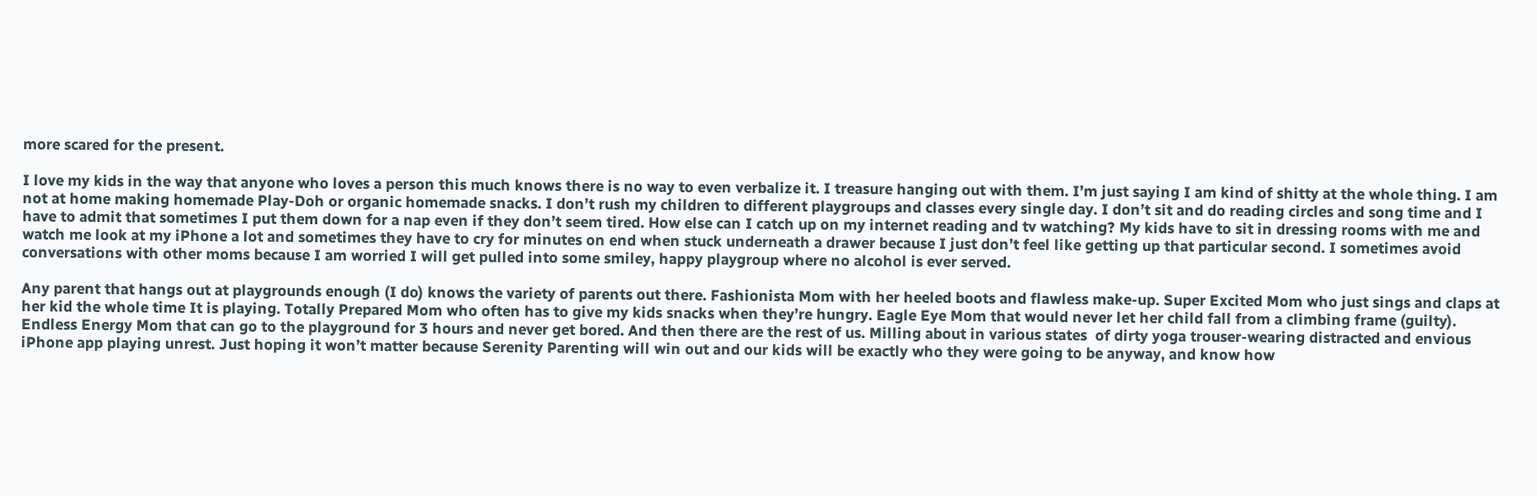more scared for the present.

I love my kids in the way that anyone who loves a person this much knows there is no way to even verbalize it. I treasure hanging out with them. I’m just saying I am kind of shitty at the whole thing. I am not at home making homemade Play-Doh or organic homemade snacks. I don’t rush my children to different playgroups and classes every single day. I don’t sit and do reading circles and song time and I have to admit that sometimes I put them down for a nap even if they don’t seem tired. How else can I catch up on my internet reading and tv watching? My kids have to sit in dressing rooms with me and watch me look at my iPhone a lot and sometimes they have to cry for minutes on end when stuck underneath a drawer because I just don’t feel like getting up that particular second. I sometimes avoid conversations with other moms because I am worried I will get pulled into some smiley, happy playgroup where no alcohol is ever served.

Any parent that hangs out at playgrounds enough (I do) knows the variety of parents out there. Fashionista Mom with her heeled boots and flawless make-up. Super Excited Mom who just sings and claps at her kid the whole time It is playing. Totally Prepared Mom who often has to give my kids snacks when they’re hungry. Eagle Eye Mom that would never let her child fall from a climbing frame (guilty). Endless Energy Mom that can go to the playground for 3 hours and never get bored. And then there are the rest of us. Milling about in various states  of dirty yoga trouser-wearing distracted and envious iPhone app playing unrest. Just hoping it won’t matter because Serenity Parenting will win out and our kids will be exactly who they were going to be anyway, and know how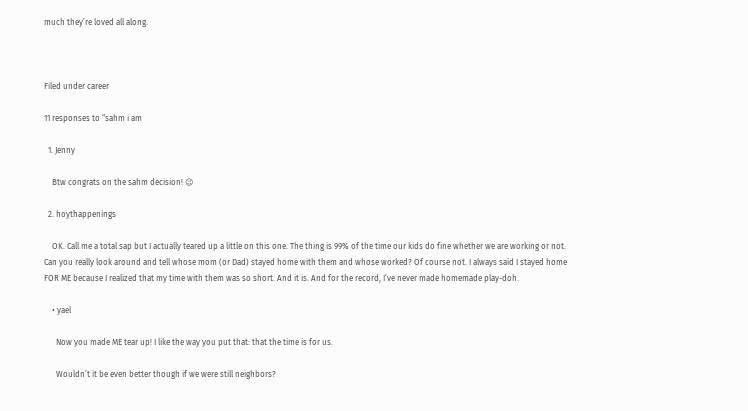much they’re loved all along.



Filed under career

11 responses to “sahm i am

  1. Jenny

    Btw congrats on the sahm decision! 😉

  2. hoythappenings

    OK. Call me a total sap but I actually teared up a little on this one. The thing is 99% of the time our kids do fine whether we are working or not. Can you really look around and tell whose mom (or Dad) stayed home with them and whose worked? Of course not. I always said I stayed home FOR ME because I realized that my time with them was so short. And it is. And for the record, I’ve never made homemade play-doh.

    • yael

      Now you made ME tear up! I like the way you put that: that the time is for us.

      Wouldn’t it be even better though if we were still neighbors?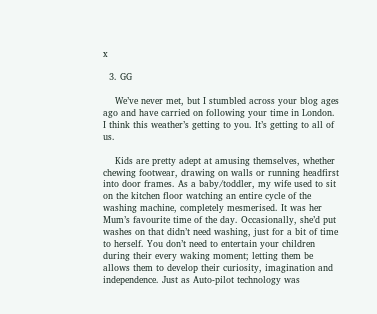x

  3. GG

    We’ve never met, but I stumbled across your blog ages ago and have carried on following your time in London. I think this weather’s getting to you. It’s getting to all of us.

    Kids are pretty adept at amusing themselves, whether chewing footwear, drawing on walls or running headfirst into door frames. As a baby/toddler, my wife used to sit on the kitchen floor watching an entire cycle of the washing machine, completely mesmerised. It was her Mum’s favourite time of the day. Occasionally, she’d put washes on that didn’t need washing, just for a bit of time to herself. You don’t need to entertain your children during their every waking moment; letting them be allows them to develop their curiosity, imagination and independence. Just as Auto-pilot technology was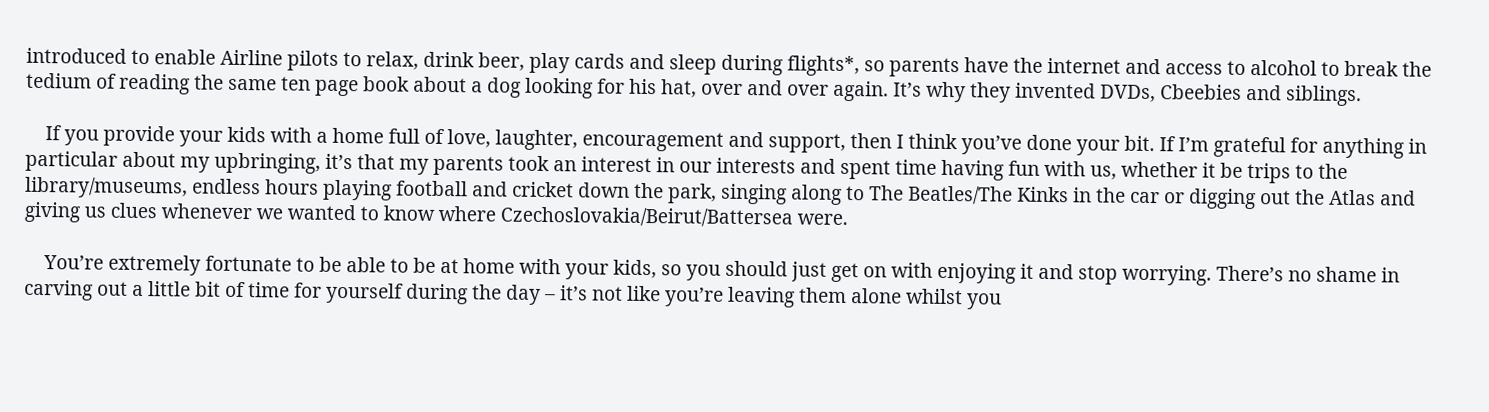introduced to enable Airline pilots to relax, drink beer, play cards and sleep during flights*, so parents have the internet and access to alcohol to break the tedium of reading the same ten page book about a dog looking for his hat, over and over again. It’s why they invented DVDs, Cbeebies and siblings.

    If you provide your kids with a home full of love, laughter, encouragement and support, then I think you’ve done your bit. If I’m grateful for anything in particular about my upbringing, it’s that my parents took an interest in our interests and spent time having fun with us, whether it be trips to the library/museums, endless hours playing football and cricket down the park, singing along to The Beatles/The Kinks in the car or digging out the Atlas and giving us clues whenever we wanted to know where Czechoslovakia/Beirut/Battersea were.

    You’re extremely fortunate to be able to be at home with your kids, so you should just get on with enjoying it and stop worrying. There’s no shame in carving out a little bit of time for yourself during the day – it’s not like you’re leaving them alone whilst you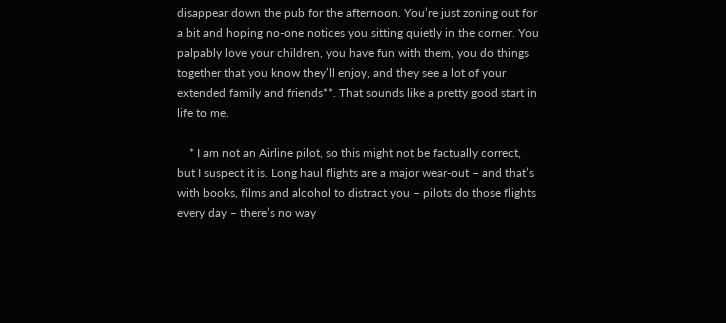disappear down the pub for the afternoon. You’re just zoning out for a bit and hoping no-one notices you sitting quietly in the corner. You palpably love your children, you have fun with them, you do things together that you know they’ll enjoy, and they see a lot of your extended family and friends**. That sounds like a pretty good start in life to me.

    * I am not an Airline pilot, so this might not be factually correct, but I suspect it is. Long haul flights are a major wear-out – and that’s with books, films and alcohol to distract you – pilots do those flights every day – there’s no way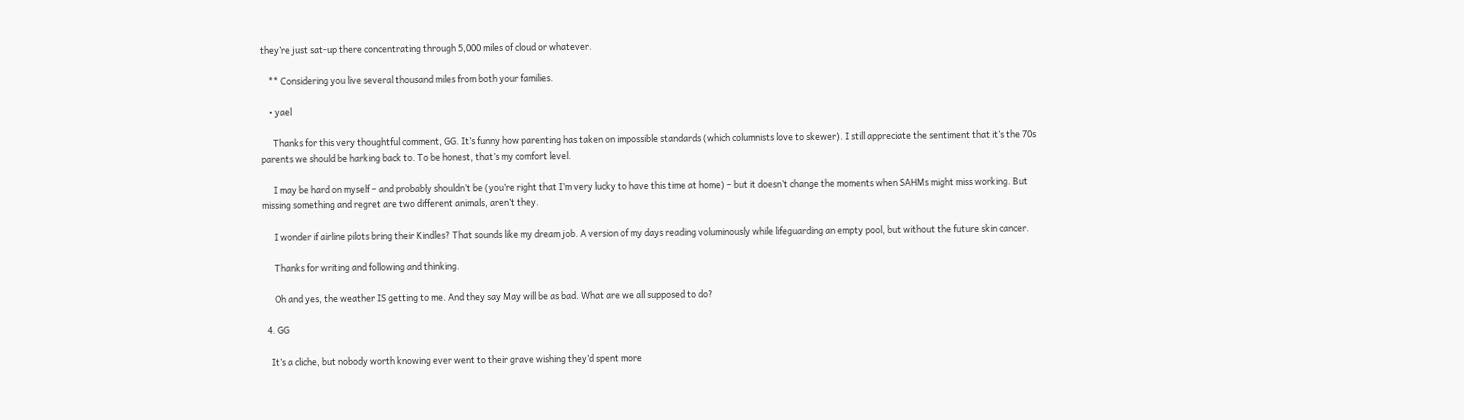they’re just sat-up there concentrating through 5,000 miles of cloud or whatever.

    ** Considering you live several thousand miles from both your families.

    • yael

      Thanks for this very thoughtful comment, GG. It’s funny how parenting has taken on impossible standards (which columnists love to skewer). I still appreciate the sentiment that it’s the 70s parents we should be harking back to. To be honest, that’s my comfort level.

      I may be hard on myself – and probably shouldn’t be (you’re right that I’m very lucky to have this time at home) – but it doesn’t change the moments when SAHMs might miss working. But missing something and regret are two different animals, aren’t they.

      I wonder if airline pilots bring their Kindles? That sounds like my dream job. A version of my days reading voluminously while lifeguarding an empty pool, but without the future skin cancer.

      Thanks for writing and following and thinking.

      Oh and yes, the weather IS getting to me. And they say May will be as bad. What are we all supposed to do?

  4. GG

    It’s a cliche, but nobody worth knowing ever went to their grave wishing they’d spent more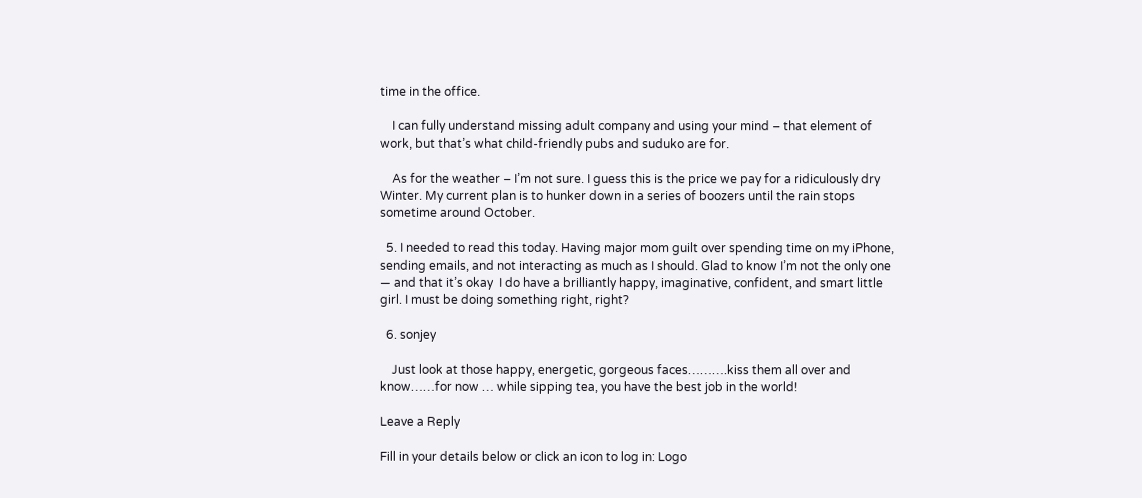time in the office.

    I can fully understand missing adult company and using your mind – that element of work, but that’s what child-friendly pubs and suduko are for.

    As for the weather – I’m not sure. I guess this is the price we pay for a ridiculously dry Winter. My current plan is to hunker down in a series of boozers until the rain stops sometime around October.

  5. I needed to read this today. Having major mom guilt over spending time on my iPhone, sending emails, and not interacting as much as I should. Glad to know I’m not the only one — and that it’s okay  I do have a brilliantly happy, imaginative, confident, and smart little girl. I must be doing something right, right?

  6. sonjey

    Just look at those happy, energetic, gorgeous faces……….kiss them all over and know……for now … while sipping tea, you have the best job in the world!

Leave a Reply

Fill in your details below or click an icon to log in: Logo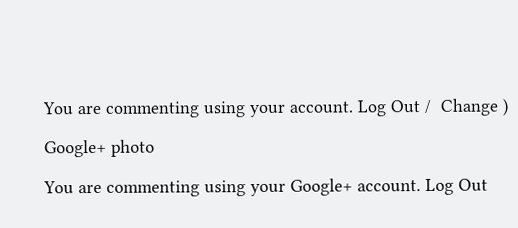You are commenting using your account. Log Out /  Change )

Google+ photo

You are commenting using your Google+ account. Log Out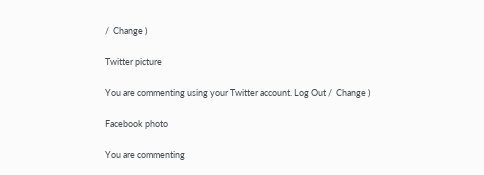/  Change )

Twitter picture

You are commenting using your Twitter account. Log Out /  Change )

Facebook photo

You are commenting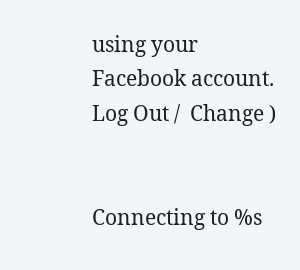using your Facebook account. Log Out /  Change )


Connecting to %s